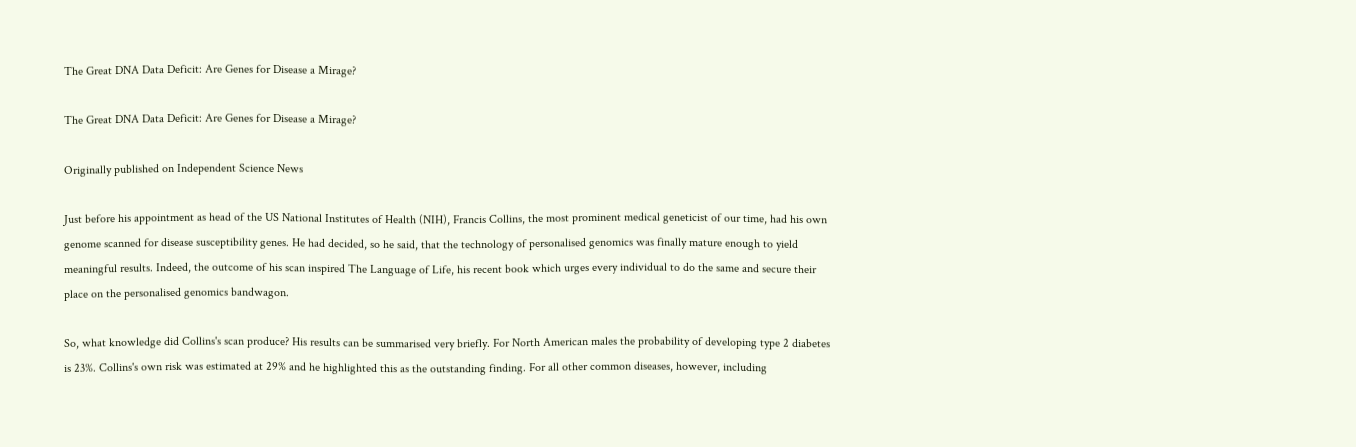The Great DNA Data Deficit: Are Genes for Disease a Mirage?

The Great DNA Data Deficit: Are Genes for Disease a Mirage?

Originally published on Independent Science News

Just before his appointment as head of the US National Institutes of Health (NIH), Francis Collins, the most prominent medical geneticist of our time, had his own genome scanned for disease susceptibility genes. He had decided, so he said, that the technology of personalised genomics was finally mature enough to yield meaningful results. Indeed, the outcome of his scan inspired The Language of Life, his recent book which urges every individual to do the same and secure their place on the personalised genomics bandwagon.

So, what knowledge did Collins's scan produce? His results can be summarised very briefly. For North American males the probability of developing type 2 diabetes is 23%. Collins's own risk was estimated at 29% and he highlighted this as the outstanding finding. For all other common diseases, however, including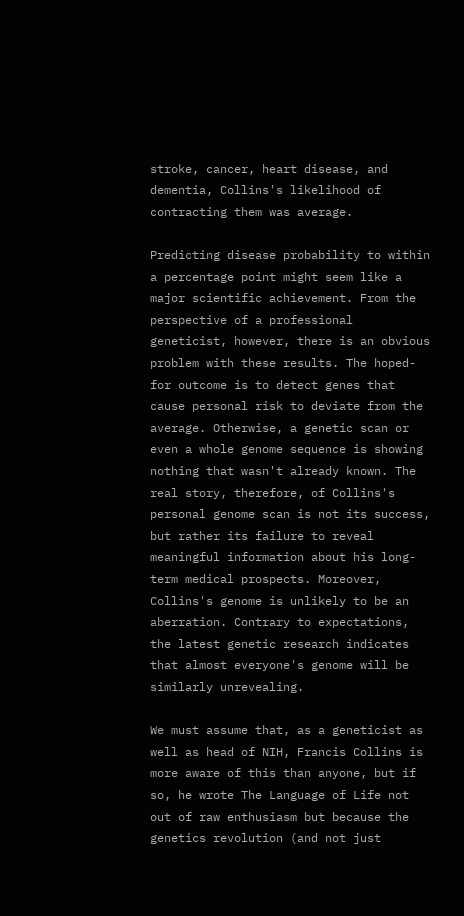stroke, cancer, heart disease, and dementia, Collins's likelihood of contracting them was average.

Predicting disease probability to within a percentage point might seem like a major scientific achievement. From the perspective of a professional geneticist, however, there is an obvious problem with these results. The hoped-for outcome is to detect genes that cause personal risk to deviate from the average. Otherwise, a genetic scan or even a whole genome sequence is showing nothing that wasn't already known. The real story, therefore, of Collins's personal genome scan is not its success, but rather its failure to reveal meaningful information about his long-term medical prospects. Moreover, Collins's genome is unlikely to be an aberration. Contrary to expectations, the latest genetic research indicates that almost everyone's genome will be similarly unrevealing.

We must assume that, as a geneticist as well as head of NIH, Francis Collins is more aware of this than anyone, but if so, he wrote The Language of Life not out of raw enthusiasm but because the genetics revolution (and not just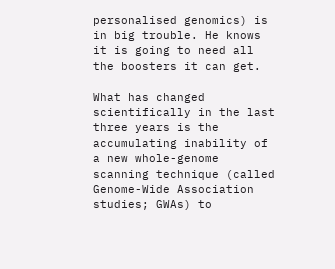personalised genomics) is in big trouble. He knows it is going to need all the boosters it can get.

What has changed scientifically in the last three years is the accumulating inability of a new whole-genome scanning technique (called Genome-Wide Association studies; GWAs) to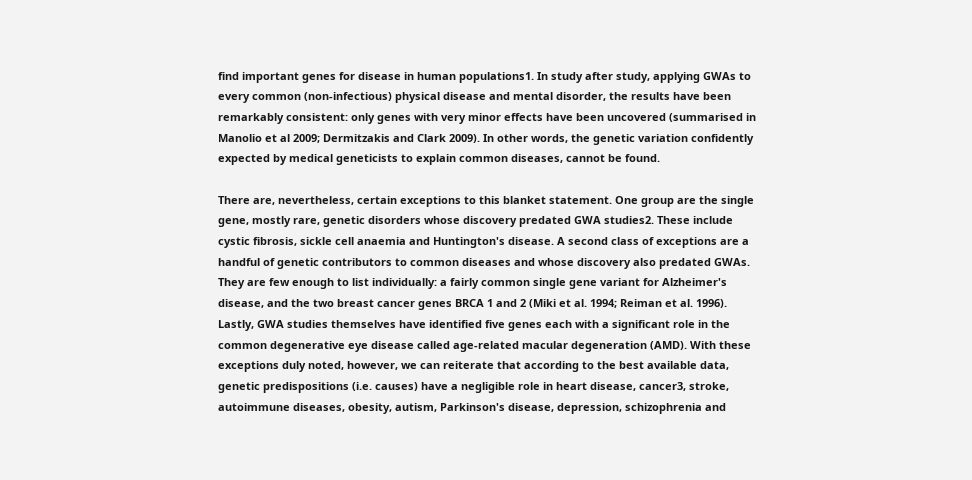find important genes for disease in human populations1. In study after study, applying GWAs to every common (non-infectious) physical disease and mental disorder, the results have been remarkably consistent: only genes with very minor effects have been uncovered (summarised in Manolio et al 2009; Dermitzakis and Clark 2009). In other words, the genetic variation confidently expected by medical geneticists to explain common diseases, cannot be found.

There are, nevertheless, certain exceptions to this blanket statement. One group are the single gene, mostly rare, genetic disorders whose discovery predated GWA studies2. These include cystic fibrosis, sickle cell anaemia and Huntington's disease. A second class of exceptions are a handful of genetic contributors to common diseases and whose discovery also predated GWAs. They are few enough to list individually: a fairly common single gene variant for Alzheimer's disease, and the two breast cancer genes BRCA 1 and 2 (Miki et al. 1994; Reiman et al. 1996). Lastly, GWA studies themselves have identified five genes each with a significant role in the common degenerative eye disease called age-related macular degeneration (AMD). With these exceptions duly noted, however, we can reiterate that according to the best available data, genetic predispositions (i.e. causes) have a negligible role in heart disease, cancer3, stroke, autoimmune diseases, obesity, autism, Parkinson's disease, depression, schizophrenia and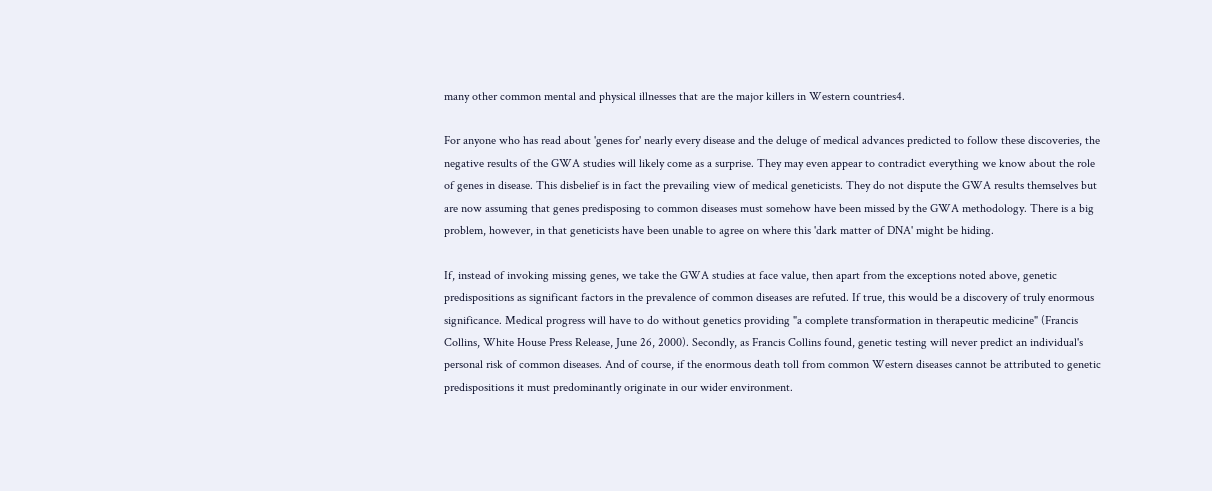many other common mental and physical illnesses that are the major killers in Western countries4.

For anyone who has read about 'genes for' nearly every disease and the deluge of medical advances predicted to follow these discoveries, the negative results of the GWA studies will likely come as a surprise. They may even appear to contradict everything we know about the role of genes in disease. This disbelief is in fact the prevailing view of medical geneticists. They do not dispute the GWA results themselves but are now assuming that genes predisposing to common diseases must somehow have been missed by the GWA methodology. There is a big problem, however, in that geneticists have been unable to agree on where this 'dark matter of DNA' might be hiding.

If, instead of invoking missing genes, we take the GWA studies at face value, then apart from the exceptions noted above, genetic predispositions as significant factors in the prevalence of common diseases are refuted. If true, this would be a discovery of truly enormous significance. Medical progress will have to do without genetics providing "a complete transformation in therapeutic medicine" (Francis Collins, White House Press Release, June 26, 2000). Secondly, as Francis Collins found, genetic testing will never predict an individual's personal risk of common diseases. And of course, if the enormous death toll from common Western diseases cannot be attributed to genetic predispositions it must predominantly originate in our wider environment.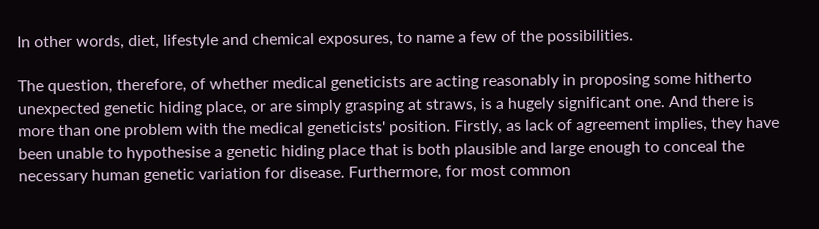In other words, diet, lifestyle and chemical exposures, to name a few of the possibilities.

The question, therefore, of whether medical geneticists are acting reasonably in proposing some hitherto unexpected genetic hiding place, or are simply grasping at straws, is a hugely significant one. And there is more than one problem with the medical geneticists' position. Firstly, as lack of agreement implies, they have been unable to hypothesise a genetic hiding place that is both plausible and large enough to conceal the necessary human genetic variation for disease. Furthermore, for most common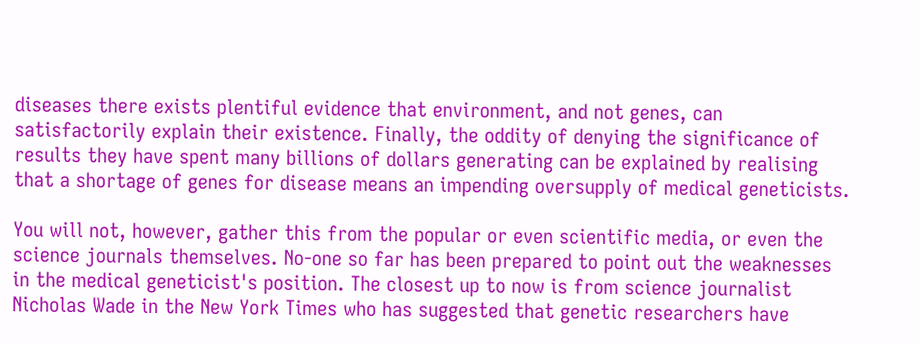diseases there exists plentiful evidence that environment, and not genes, can satisfactorily explain their existence. Finally, the oddity of denying the significance of results they have spent many billions of dollars generating can be explained by realising that a shortage of genes for disease means an impending oversupply of medical geneticists.

You will not, however, gather this from the popular or even scientific media, or even the science journals themselves. No-one so far has been prepared to point out the weaknesses in the medical geneticist's position. The closest up to now is from science journalist Nicholas Wade in the New York Times who has suggested that genetic researchers have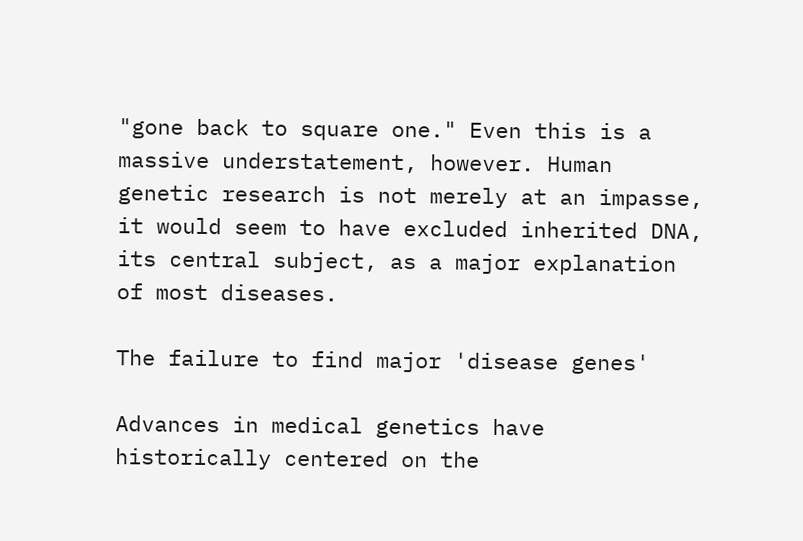"gone back to square one." Even this is a massive understatement, however. Human genetic research is not merely at an impasse, it would seem to have excluded inherited DNA, its central subject, as a major explanation of most diseases.

The failure to find major 'disease genes'

Advances in medical genetics have historically centered on the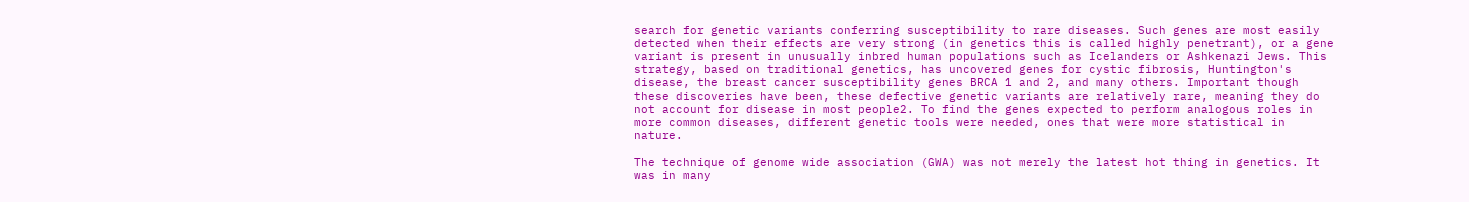search for genetic variants conferring susceptibility to rare diseases. Such genes are most easily detected when their effects are very strong (in genetics this is called highly penetrant), or a gene variant is present in unusually inbred human populations such as Icelanders or Ashkenazi Jews. This strategy, based on traditional genetics, has uncovered genes for cystic fibrosis, Huntington's disease, the breast cancer susceptibility genes BRCA 1 and 2, and many others. Important though these discoveries have been, these defective genetic variants are relatively rare, meaning they do not account for disease in most people2. To find the genes expected to perform analogous roles in more common diseases, different genetic tools were needed, ones that were more statistical in nature.

The technique of genome wide association (GWA) was not merely the latest hot thing in genetics. It was in many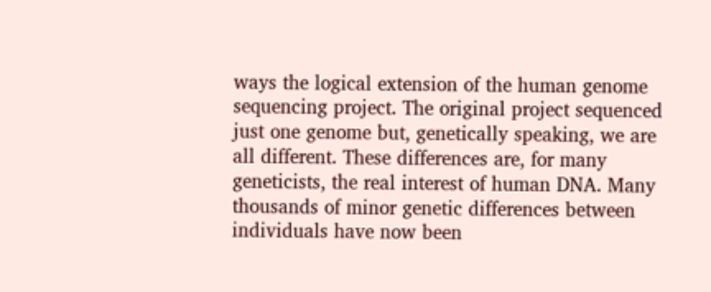ways the logical extension of the human genome sequencing project. The original project sequenced just one genome but, genetically speaking, we are all different. These differences are, for many geneticists, the real interest of human DNA. Many thousands of minor genetic differences between individuals have now been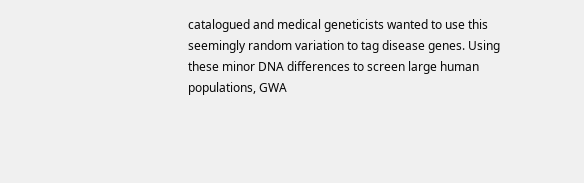catalogued and medical geneticists wanted to use this seemingly random variation to tag disease genes. Using these minor DNA differences to screen large human populations, GWA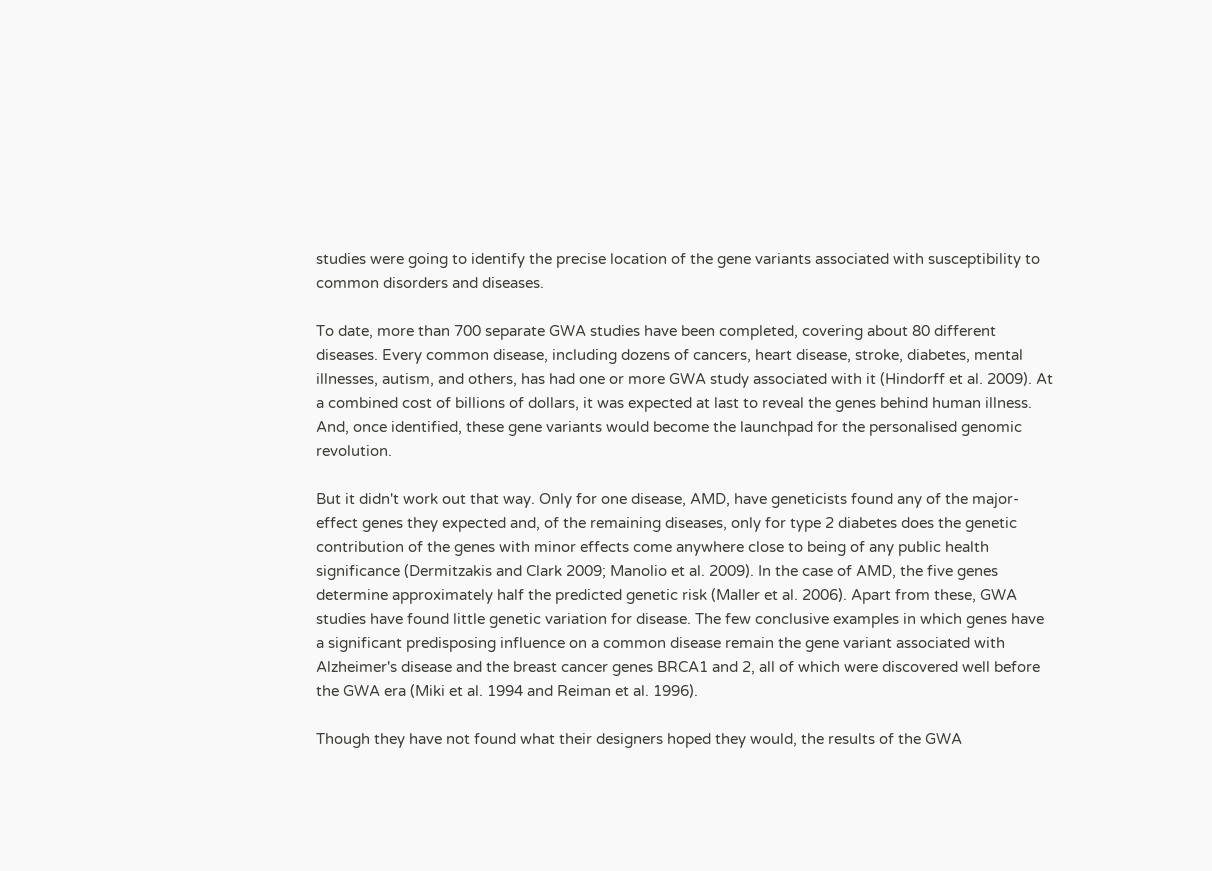studies were going to identify the precise location of the gene variants associated with susceptibility to common disorders and diseases.

To date, more than 700 separate GWA studies have been completed, covering about 80 different diseases. Every common disease, including dozens of cancers, heart disease, stroke, diabetes, mental illnesses, autism, and others, has had one or more GWA study associated with it (Hindorff et al. 2009). At a combined cost of billions of dollars, it was expected at last to reveal the genes behind human illness. And, once identified, these gene variants would become the launchpad for the personalised genomic revolution.

But it didn't work out that way. Only for one disease, AMD, have geneticists found any of the major-effect genes they expected and, of the remaining diseases, only for type 2 diabetes does the genetic contribution of the genes with minor effects come anywhere close to being of any public health significance (Dermitzakis and Clark 2009; Manolio et al. 2009). In the case of AMD, the five genes determine approximately half the predicted genetic risk (Maller et al. 2006). Apart from these, GWA studies have found little genetic variation for disease. The few conclusive examples in which genes have a significant predisposing influence on a common disease remain the gene variant associated with Alzheimer's disease and the breast cancer genes BRCA1 and 2, all of which were discovered well before the GWA era (Miki et al. 1994 and Reiman et al. 1996).

Though they have not found what their designers hoped they would, the results of the GWA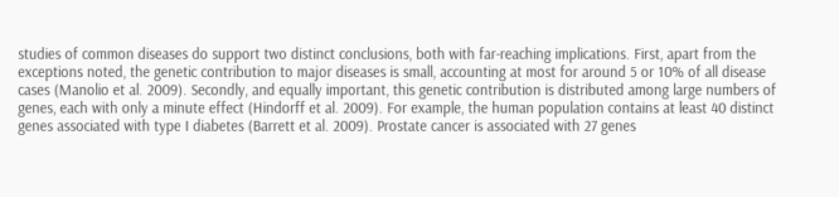studies of common diseases do support two distinct conclusions, both with far-reaching implications. First, apart from the exceptions noted, the genetic contribution to major diseases is small, accounting at most for around 5 or 10% of all disease cases (Manolio et al. 2009). Secondly, and equally important, this genetic contribution is distributed among large numbers of genes, each with only a minute effect (Hindorff et al. 2009). For example, the human population contains at least 40 distinct genes associated with type I diabetes (Barrett et al. 2009). Prostate cancer is associated with 27 genes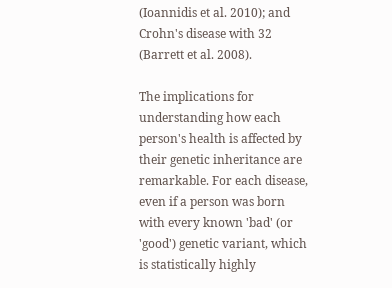(Ioannidis et al. 2010); and Crohn's disease with 32 (Barrett et al. 2008).

The implications for understanding how each person's health is affected by their genetic inheritance are remarkable. For each disease, even if a person was born with every known 'bad' (or 'good') genetic variant, which is statistically highly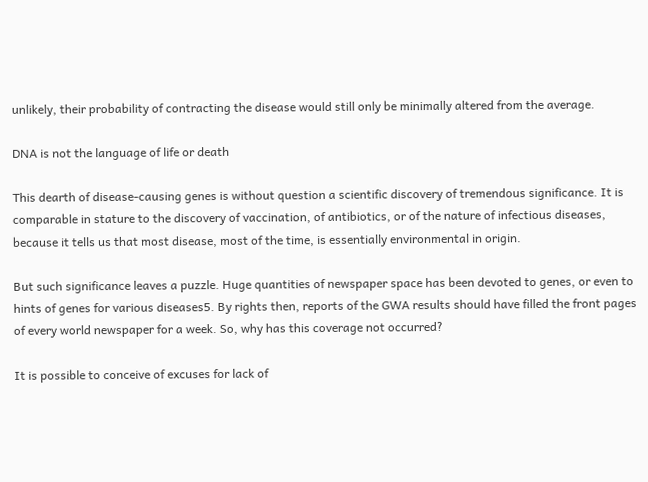unlikely, their probability of contracting the disease would still only be minimally altered from the average.

DNA is not the language of life or death

This dearth of disease-causing genes is without question a scientific discovery of tremendous significance. It is comparable in stature to the discovery of vaccination, of antibiotics, or of the nature of infectious diseases, because it tells us that most disease, most of the time, is essentially environmental in origin.

But such significance leaves a puzzle. Huge quantities of newspaper space has been devoted to genes, or even to hints of genes for various diseases5. By rights then, reports of the GWA results should have filled the front pages of every world newspaper for a week. So, why has this coverage not occurred?

It is possible to conceive of excuses for lack of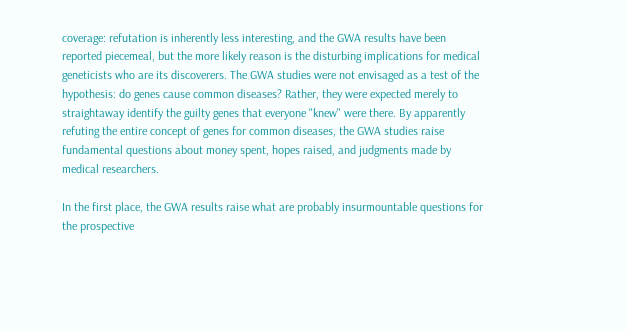coverage: refutation is inherently less interesting, and the GWA results have been reported piecemeal, but the more likely reason is the disturbing implications for medical geneticists who are its discoverers. The GWA studies were not envisaged as a test of the hypothesis: do genes cause common diseases? Rather, they were expected merely to straightaway identify the guilty genes that everyone "knew" were there. By apparently refuting the entire concept of genes for common diseases, the GWA studies raise fundamental questions about money spent, hopes raised, and judgments made by medical researchers.

In the first place, the GWA results raise what are probably insurmountable questions for the prospective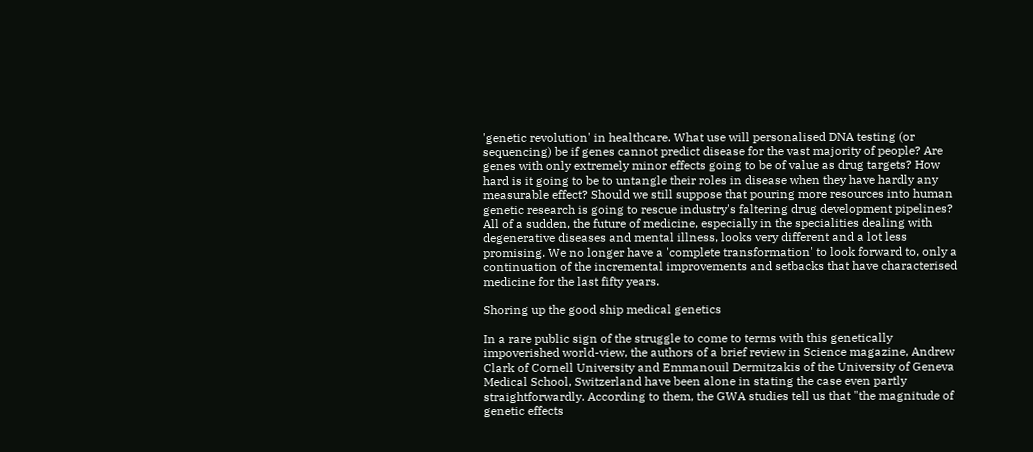'genetic revolution' in healthcare. What use will personalised DNA testing (or sequencing) be if genes cannot predict disease for the vast majority of people? Are genes with only extremely minor effects going to be of value as drug targets? How hard is it going to be to untangle their roles in disease when they have hardly any measurable effect? Should we still suppose that pouring more resources into human genetic research is going to rescue industry's faltering drug development pipelines? All of a sudden, the future of medicine, especially in the specialities dealing with degenerative diseases and mental illness, looks very different and a lot less promising. We no longer have a 'complete transformation' to look forward to, only a continuation of the incremental improvements and setbacks that have characterised medicine for the last fifty years.

Shoring up the good ship medical genetics

In a rare public sign of the struggle to come to terms with this genetically impoverished world-view, the authors of a brief review in Science magazine, Andrew Clark of Cornell University and Emmanouil Dermitzakis of the University of Geneva Medical School, Switzerland have been alone in stating the case even partly straightforwardly. According to them, the GWA studies tell us that "the magnitude of genetic effects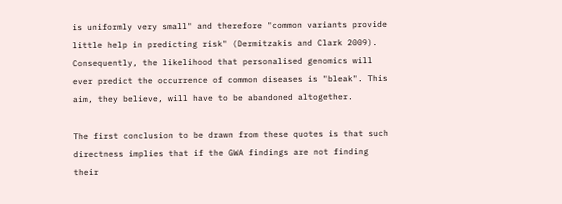is uniformly very small" and therefore "common variants provide little help in predicting risk" (Dermitzakis and Clark 2009). Consequently, the likelihood that personalised genomics will ever predict the occurrence of common diseases is "bleak". This aim, they believe, will have to be abandoned altogether.

The first conclusion to be drawn from these quotes is that such directness implies that if the GWA findings are not finding their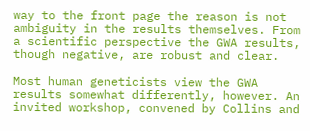way to the front page the reason is not ambiguity in the results themselves. From a scientific perspective the GWA results, though negative, are robust and clear.

Most human geneticists view the GWA results somewhat differently, however. An invited workshop, convened by Collins and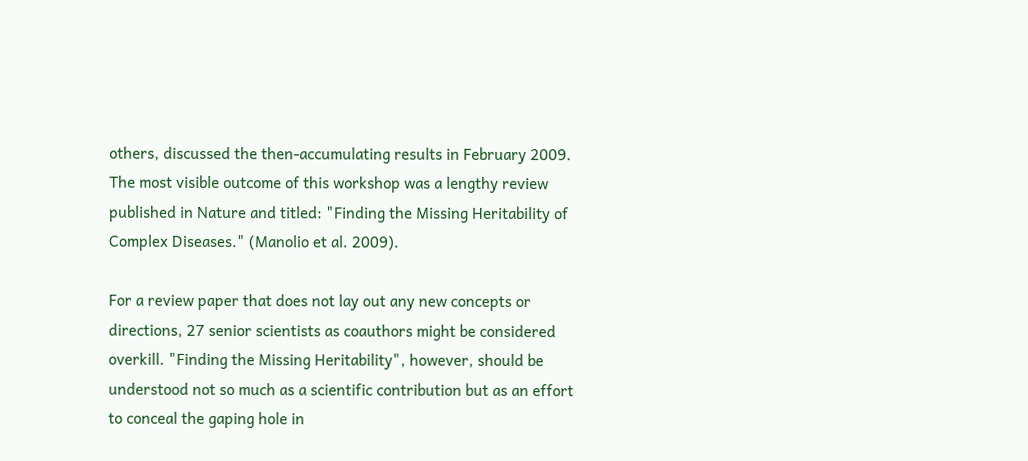others, discussed the then-accumulating results in February 2009. The most visible outcome of this workshop was a lengthy review published in Nature and titled: "Finding the Missing Heritability of Complex Diseases." (Manolio et al. 2009).

For a review paper that does not lay out any new concepts or directions, 27 senior scientists as coauthors might be considered overkill. "Finding the Missing Heritability", however, should be understood not so much as a scientific contribution but as an effort to conceal the gaping hole in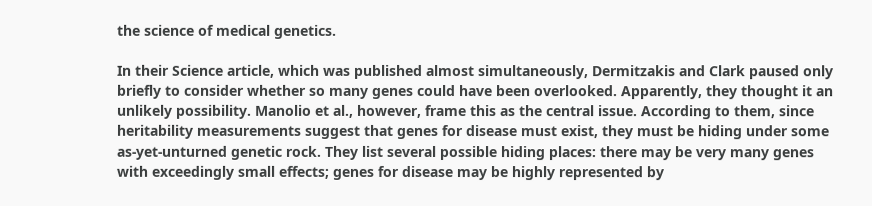the science of medical genetics.

In their Science article, which was published almost simultaneously, Dermitzakis and Clark paused only briefly to consider whether so many genes could have been overlooked. Apparently, they thought it an unlikely possibility. Manolio et al., however, frame this as the central issue. According to them, since heritability measurements suggest that genes for disease must exist, they must be hiding under some as-yet-unturned genetic rock. They list several possible hiding places: there may be very many genes with exceedingly small effects; genes for disease may be highly represented by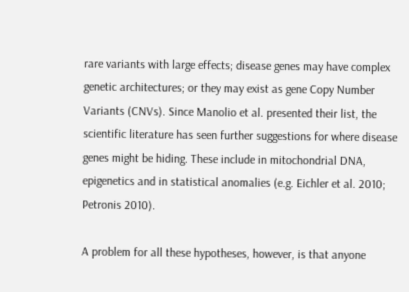rare variants with large effects; disease genes may have complex genetic architectures; or they may exist as gene Copy Number Variants (CNVs). Since Manolio et al. presented their list, the scientific literature has seen further suggestions for where disease genes might be hiding. These include in mitochondrial DNA, epigenetics and in statistical anomalies (e.g. Eichler et al. 2010; Petronis 2010).

A problem for all these hypotheses, however, is that anyone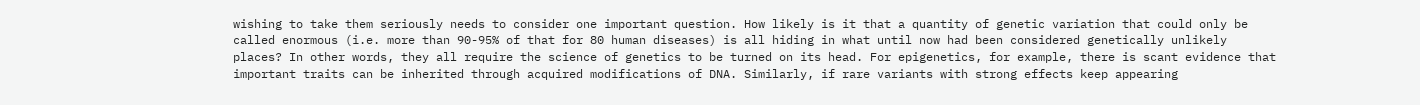wishing to take them seriously needs to consider one important question. How likely is it that a quantity of genetic variation that could only be called enormous (i.e. more than 90-95% of that for 80 human diseases) is all hiding in what until now had been considered genetically unlikely places? In other words, they all require the science of genetics to be turned on its head. For epigenetics, for example, there is scant evidence that important traits can be inherited through acquired modifications of DNA. Similarly, if rare variants with strong effects keep appearing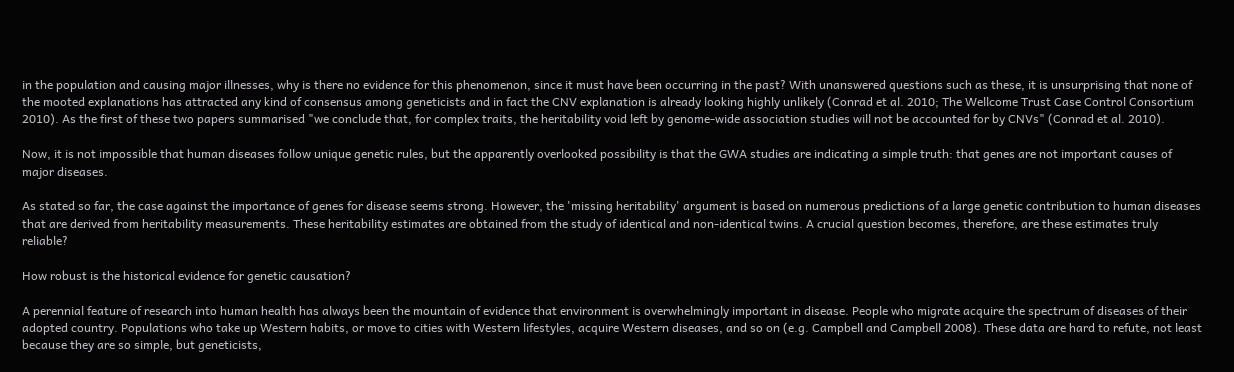in the population and causing major illnesses, why is there no evidence for this phenomenon, since it must have been occurring in the past? With unanswered questions such as these, it is unsurprising that none of the mooted explanations has attracted any kind of consensus among geneticists and in fact the CNV explanation is already looking highly unlikely (Conrad et al. 2010; The Wellcome Trust Case Control Consortium 2010). As the first of these two papers summarised "we conclude that, for complex traits, the heritability void left by genome-wide association studies will not be accounted for by CNVs" (Conrad et al. 2010).

Now, it is not impossible that human diseases follow unique genetic rules, but the apparently overlooked possibility is that the GWA studies are indicating a simple truth: that genes are not important causes of major diseases.

As stated so far, the case against the importance of genes for disease seems strong. However, the 'missing heritability' argument is based on numerous predictions of a large genetic contribution to human diseases that are derived from heritability measurements. These heritability estimates are obtained from the study of identical and non-identical twins. A crucial question becomes, therefore, are these estimates truly reliable?

How robust is the historical evidence for genetic causation?

A perennial feature of research into human health has always been the mountain of evidence that environment is overwhelmingly important in disease. People who migrate acquire the spectrum of diseases of their adopted country. Populations who take up Western habits, or move to cities with Western lifestyles, acquire Western diseases, and so on (e.g. Campbell and Campbell 2008). These data are hard to refute, not least because they are so simple, but geneticists,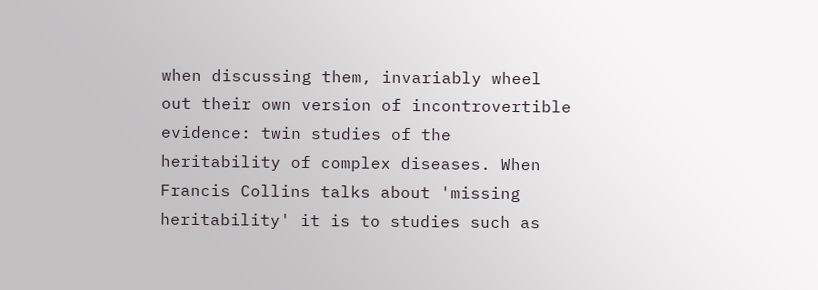when discussing them, invariably wheel out their own version of incontrovertible evidence: twin studies of the heritability of complex diseases. When Francis Collins talks about 'missing heritability' it is to studies such as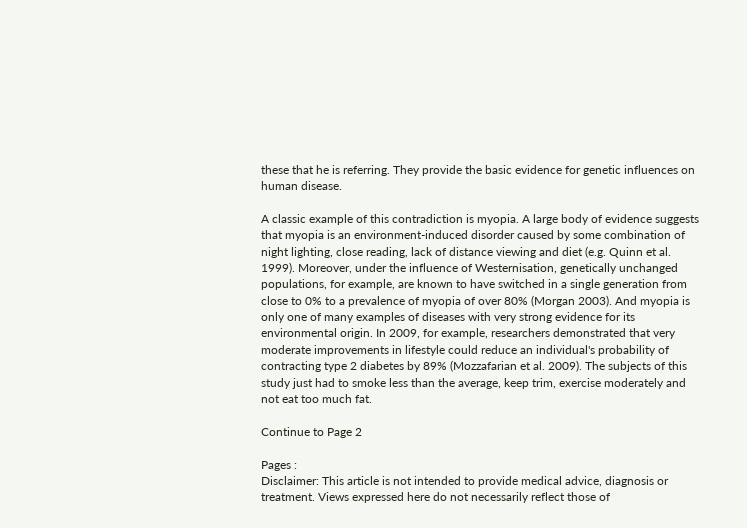these that he is referring. They provide the basic evidence for genetic influences on human disease.

A classic example of this contradiction is myopia. A large body of evidence suggests that myopia is an environment-induced disorder caused by some combination of night lighting, close reading, lack of distance viewing and diet (e.g. Quinn et al. 1999). Moreover, under the influence of Westernisation, genetically unchanged populations, for example, are known to have switched in a single generation from close to 0% to a prevalence of myopia of over 80% (Morgan 2003). And myopia is only one of many examples of diseases with very strong evidence for its environmental origin. In 2009, for example, researchers demonstrated that very moderate improvements in lifestyle could reduce an individual's probability of contracting type 2 diabetes by 89% (Mozzafarian et al. 2009). The subjects of this study just had to smoke less than the average, keep trim, exercise moderately and not eat too much fat.

Continue to Page 2

Pages :
Disclaimer: This article is not intended to provide medical advice, diagnosis or treatment. Views expressed here do not necessarily reflect those of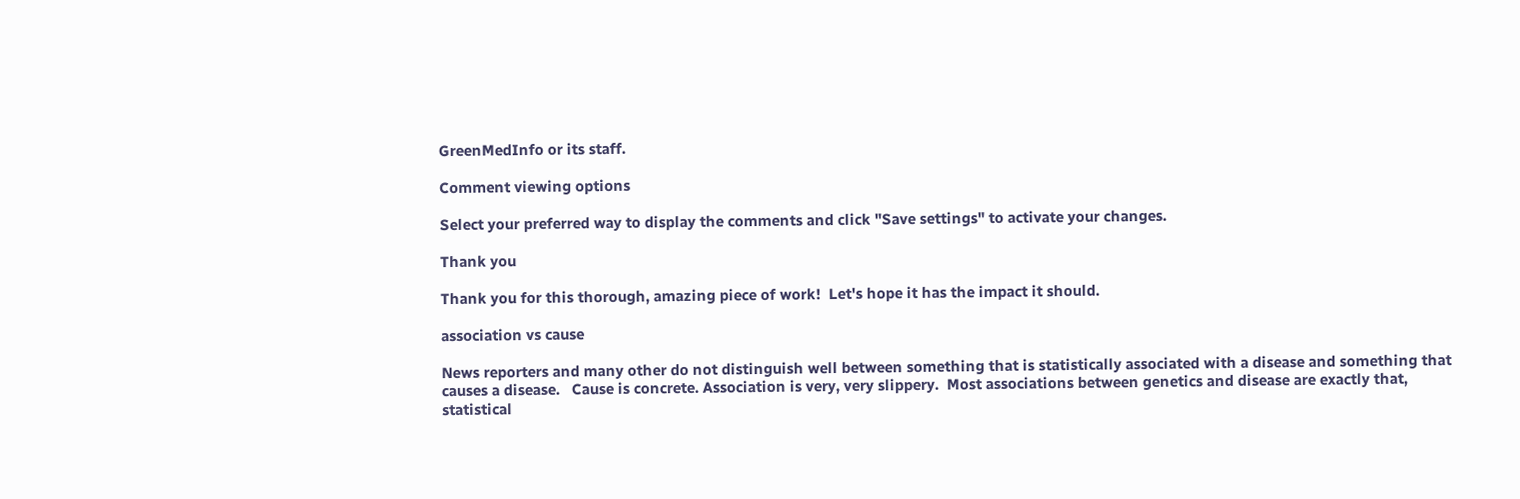GreenMedInfo or its staff.

Comment viewing options

Select your preferred way to display the comments and click "Save settings" to activate your changes.

Thank you

Thank you for this thorough, amazing piece of work!  Let's hope it has the impact it should.

association vs cause

News reporters and many other do not distinguish well between something that is statistically associated with a disease and something that causes a disease.   Cause is concrete. Association is very, very slippery.  Most associations between genetics and disease are exactly that, statistical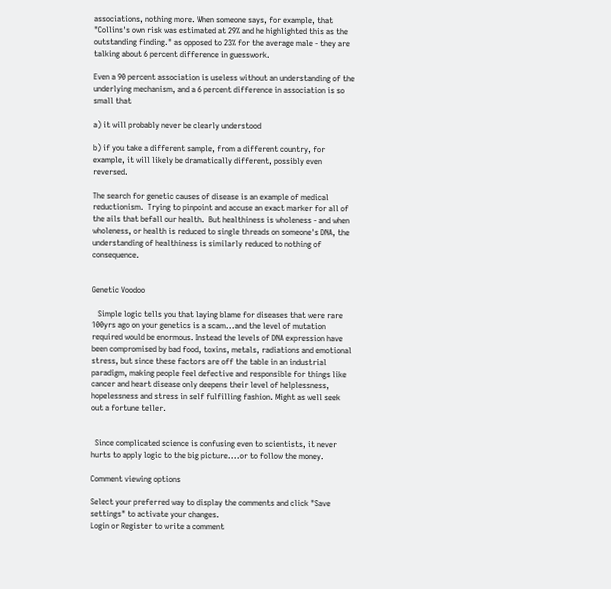associations, nothing more. When someone says, for example, that "Collins's own risk was estimated at 29% and he highlighted this as the outstanding finding." as opposed to 23% for the average male - they are talking about 6 percent difference in guesswork.

Even a 90 percent association is useless without an understanding of the underlying mechanism, and a 6 percent difference in association is so small that

a) it will probably never be clearly understood

b) if you take a different sample, from a different country, for example, it will likely be dramatically different, possibly even reversed.

The search for genetic causes of disease is an example of medical reductionism.  Trying to pinpoint and accuse an exact marker for all of the ails that befall our health.  But healthiness is wholeness - and when wholeness, or health is reduced to single threads on someone's DNA, the understanding of healthiness is similarly reduced to nothing of consequence.


Genetic Voodoo

   Simple logic tells you that laying blame for diseases that were rare 100yrs ago on your genetics is a scam...and the level of mutation required would be enormous. Instead the levels of DNA expression have been compromised by bad food, toxins, metals, radiations and emotional stress, but since these factors are off the table in an industrial paradigm, making people feel defective and responsible for things like cancer and heart disease only deepens their level of helplessness, hopelessness and stress in self fulfilling fashion. Might as well seek out a fortune teller.


  Since complicated science is confusing even to scientists, it never hurts to apply logic to the big picture....or to follow the money.

Comment viewing options

Select your preferred way to display the comments and click "Save settings" to activate your changes.
Login or Register to write a comment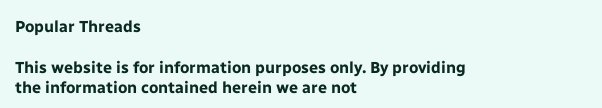Popular Threads

This website is for information purposes only. By providing the information contained herein we are not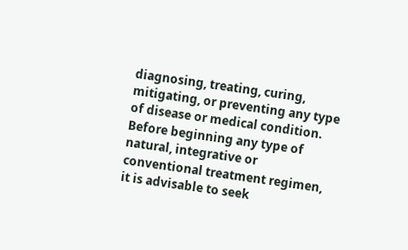diagnosing, treating, curing, mitigating, or preventing any type of disease or medical condition. Before beginning any type of natural, integrative or conventional treatment regimen, it is advisable to seek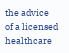the advice of a licensed healthcare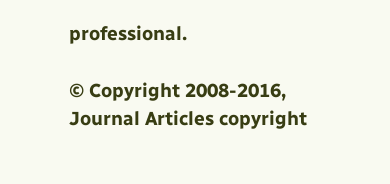professional.

© Copyright 2008-2016, Journal Articles copyright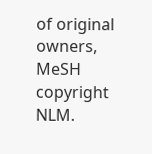of original owners, MeSH copyright NLM.